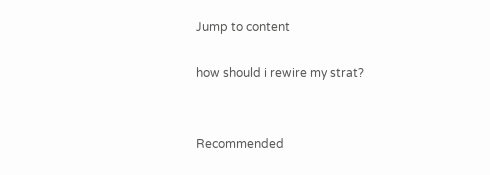Jump to content

how should i rewire my strat?


Recommended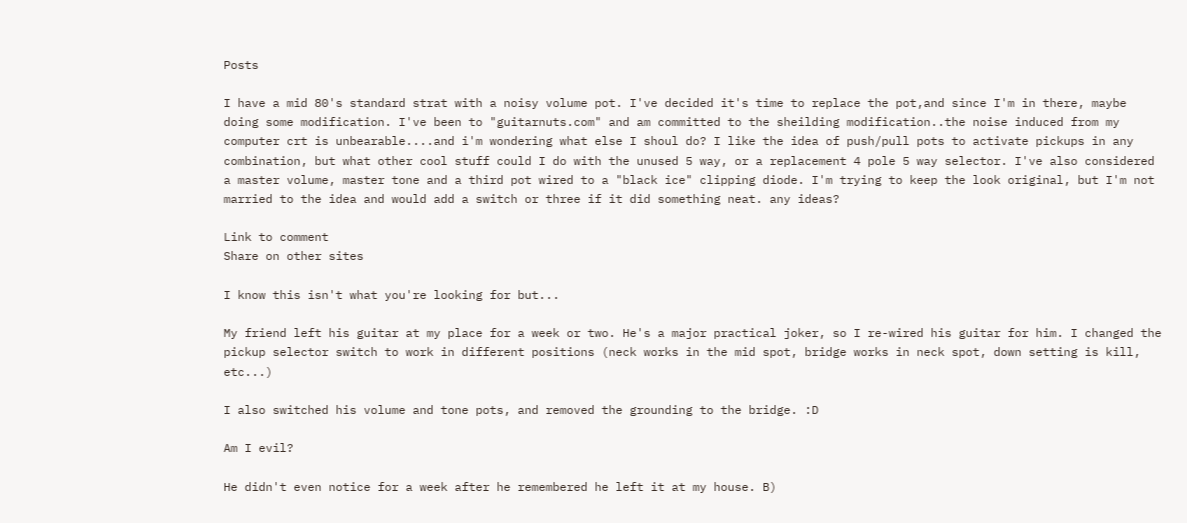Posts

I have a mid 80's standard strat with a noisy volume pot. I've decided it's time to replace the pot,and since I'm in there, maybe doing some modification. I've been to "guitarnuts.com" and am committed to the sheilding modification..the noise induced from my computer crt is unbearable....and i'm wondering what else I shoul do? I like the idea of push/pull pots to activate pickups in any combination, but what other cool stuff could I do with the unused 5 way, or a replacement 4 pole 5 way selector. I've also considered a master volume, master tone and a third pot wired to a "black ice" clipping diode. I'm trying to keep the look original, but I'm not married to the idea and would add a switch or three if it did something neat. any ideas?

Link to comment
Share on other sites

I know this isn't what you're looking for but...

My friend left his guitar at my place for a week or two. He's a major practical joker, so I re-wired his guitar for him. I changed the pickup selector switch to work in different positions (neck works in the mid spot, bridge works in neck spot, down setting is kill, etc...)

I also switched his volume and tone pots, and removed the grounding to the bridge. :D

Am I evil?

He didn't even notice for a week after he remembered he left it at my house. B)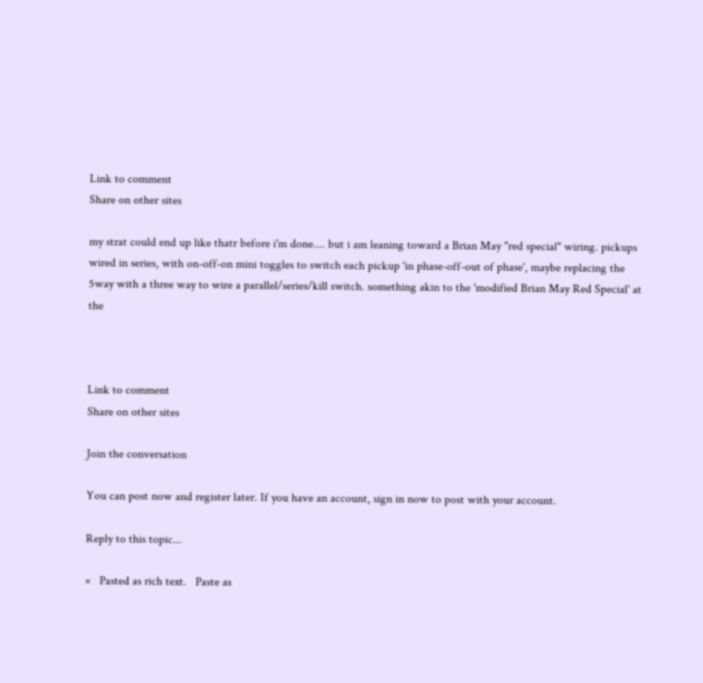Link to comment
Share on other sites

my strat could end up like thatr before i'm done.... but i am leaning toward a Brian May "red special" wiring. pickups wired in series, with on-off-on mini toggles to switch each pickup 'in phase-off-out of phase', maybe replacing the 5way with a three way to wire a parallel/series/kill switch. something akin to the 'modified Brian May Red Special' at the



Link to comment
Share on other sites

Join the conversation

You can post now and register later. If you have an account, sign in now to post with your account.

Reply to this topic...

×   Pasted as rich text.   Paste as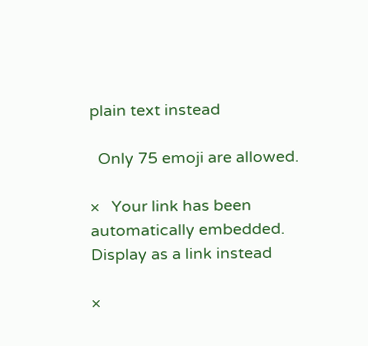plain text instead

  Only 75 emoji are allowed.

×   Your link has been automatically embedded.   Display as a link instead

×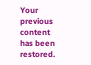Your previous content has been restored.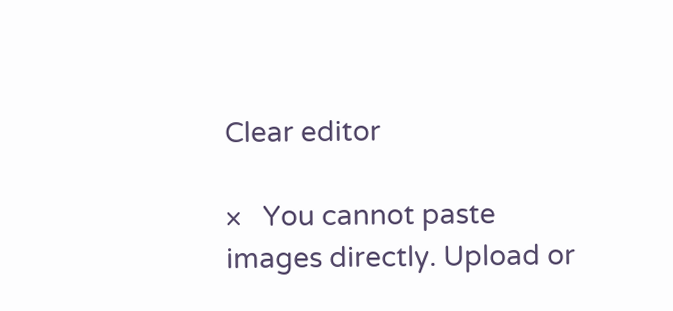Clear editor

×   You cannot paste images directly. Upload or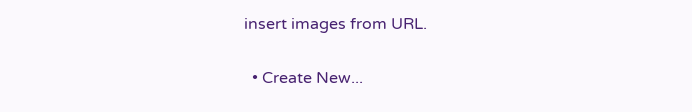insert images from URL.

  • Create New...